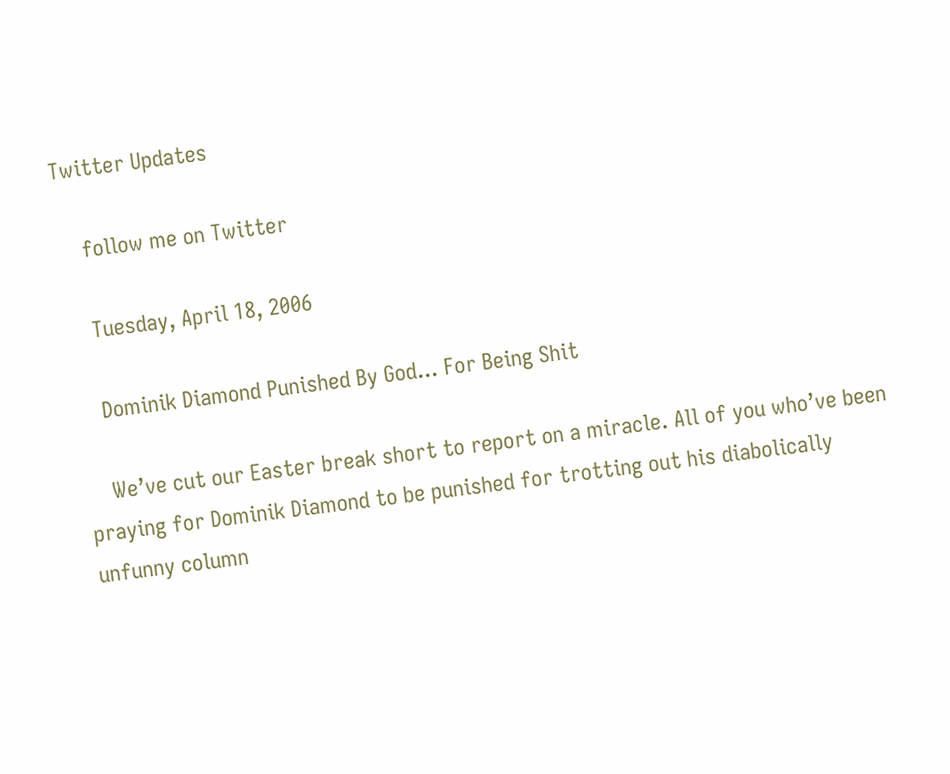Twitter Updates

    follow me on Twitter

    Tuesday, April 18, 2006

    Dominik Diamond Punished By God... For Being Shit

    We’ve cut our Easter break short to report on a miracle. All of you who’ve been praying for Dominik Diamond to be punished for trotting out his diabolically unfunny column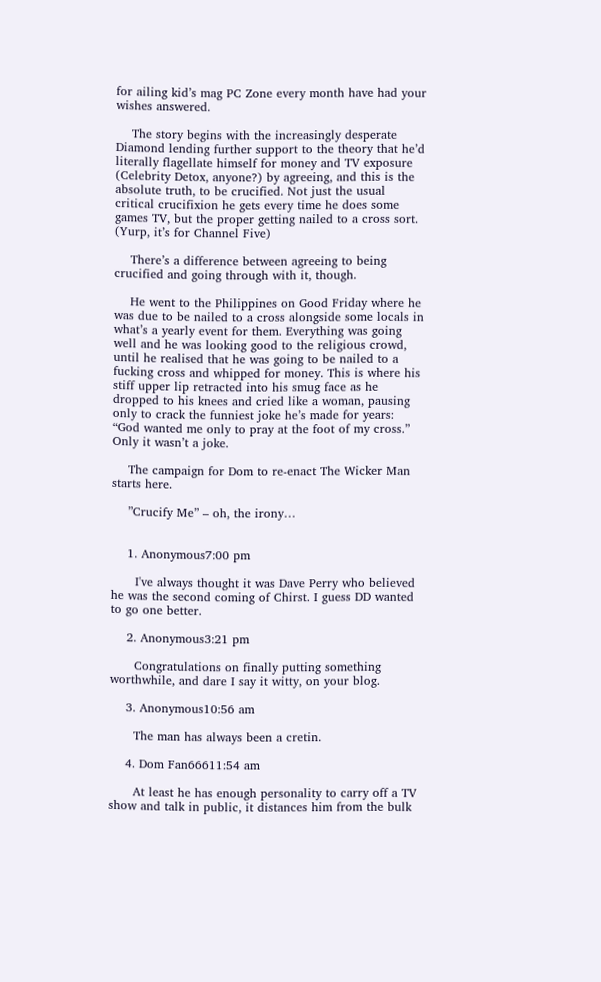for ailing kid’s mag PC Zone every month have had your wishes answered.

    The story begins with the increasingly desperate Diamond lending further support to the theory that he’d literally flagellate himself for money and TV exposure (Celebrity Detox, anyone?) by agreeing, and this is the absolute truth, to be crucified. Not just the usual critical crucifixion he gets every time he does some games TV, but the proper getting nailed to a cross sort. (Yurp, it’s for Channel Five)

    There’s a difference between agreeing to being crucified and going through with it, though.

    He went to the Philippines on Good Friday where he was due to be nailed to a cross alongside some locals in what’s a yearly event for them. Everything was going well and he was looking good to the religious crowd, until he realised that he was going to be nailed to a fucking cross and whipped for money. This is where his stiff upper lip retracted into his smug face as he dropped to his knees and cried like a woman, pausing only to crack the funniest joke he’s made for years: “God wanted me only to pray at the foot of my cross.” Only it wasn’t a joke.

    The campaign for Dom to re-enact The Wicker Man starts here.

    ”Crucify Me” – oh, the irony…


    1. Anonymous7:00 pm

      I've always thought it was Dave Perry who believed he was the second coming of Chirst. I guess DD wanted to go one better.

    2. Anonymous3:21 pm

      Congratulations on finally putting something worthwhile, and dare I say it witty, on your blog.

    3. Anonymous10:56 am

      The man has always been a cretin.

    4. Dom Fan66611:54 am

      At least he has enough personality to carry off a TV show and talk in public, it distances him from the bulk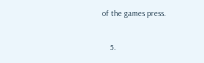of the games press.

    5.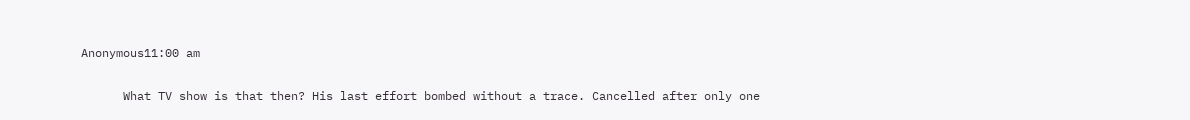Anonymous11:00 am

      What TV show is that then? His last effort bombed without a trace. Cancelled after only one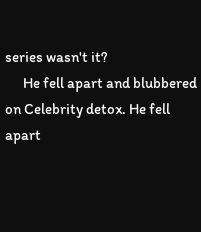series wasn't it?
      He fell apart and blubbered on Celebrity detox. He fell apart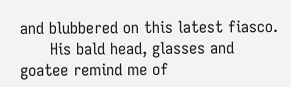and blubbered on this latest fiasco.
      His bald head, glasses and goatee remind me of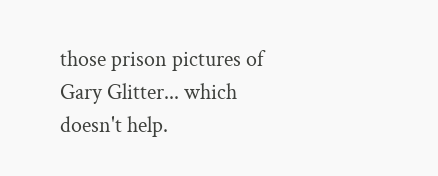those prison pictures of Gary Glitter... which doesn't help.